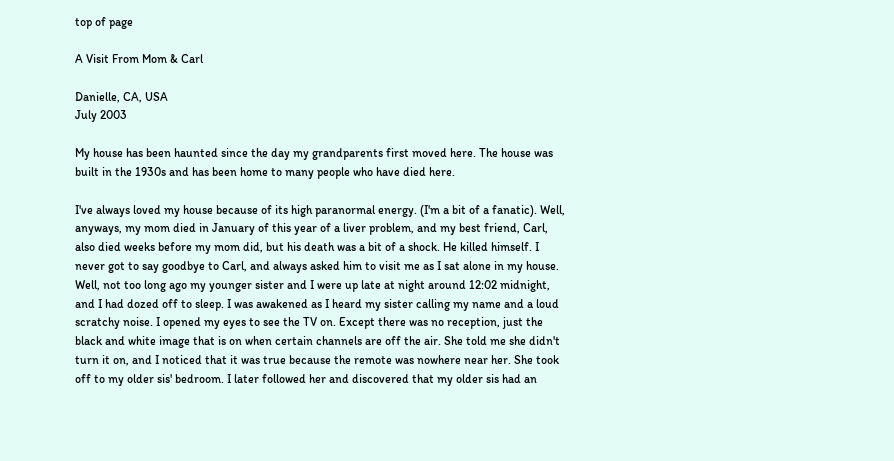top of page

A Visit From Mom & Carl

Danielle, CA, USA
July 2003

My house has been haunted since the day my grandparents first moved here. The house was built in the 1930s and has been home to many people who have died here.

I've always loved my house because of its high paranormal energy. (I'm a bit of a fanatic). Well, anyways, my mom died in January of this year of a liver problem, and my best friend, Carl, also died weeks before my mom did, but his death was a bit of a shock. He killed himself. I never got to say goodbye to Carl, and always asked him to visit me as I sat alone in my house. Well, not too long ago my younger sister and I were up late at night around 12:02 midnight, and I had dozed off to sleep. I was awakened as I heard my sister calling my name and a loud scratchy noise. I opened my eyes to see the TV on. Except there was no reception, just the black and white image that is on when certain channels are off the air. She told me she didn't turn it on, and I noticed that it was true because the remote was nowhere near her. She took off to my older sis' bedroom. I later followed her and discovered that my older sis had an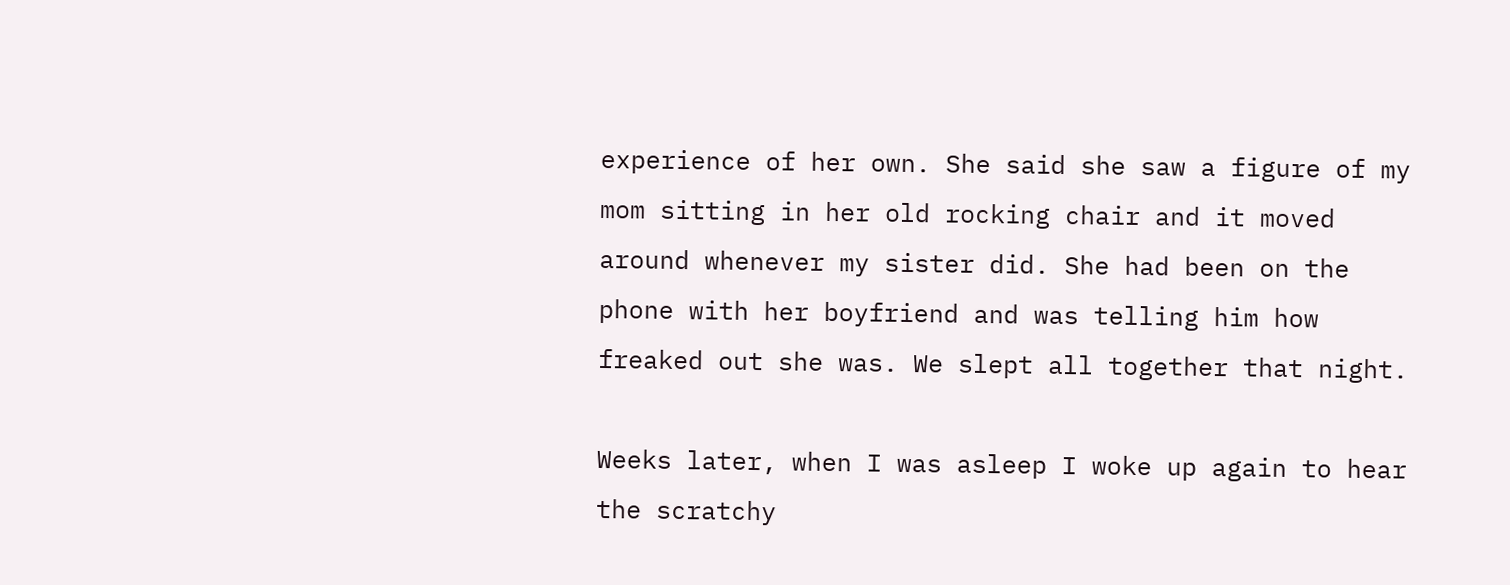experience of her own. She said she saw a figure of my mom sitting in her old rocking chair and it moved around whenever my sister did. She had been on the phone with her boyfriend and was telling him how freaked out she was. We slept all together that night.

Weeks later, when I was asleep I woke up again to hear the scratchy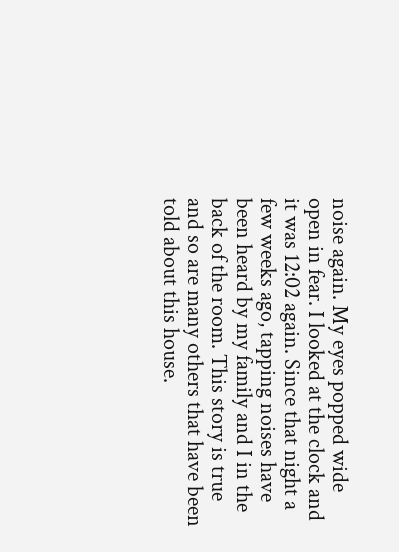noise again. My eyes popped wide open in fear. I looked at the clock and it was 12:02 again. Since that night a few weeks ago, tapping noises have been heard by my family and I in the back of the room. This story is true and so are many others that have been told about this house.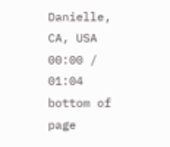Danielle, CA, USA
00:00 / 01:04
bottom of page